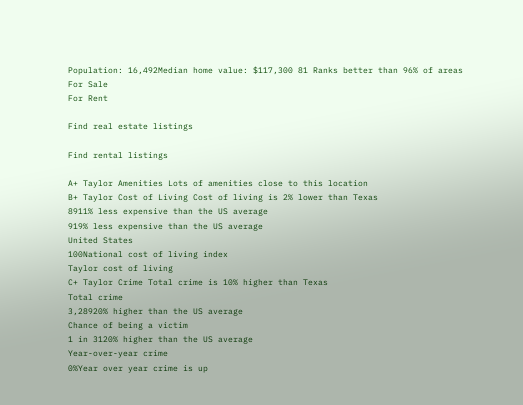Population: 16,492Median home value: $117,300 81 Ranks better than 96% of areas
For Sale
For Rent

Find real estate listings

Find rental listings

A+ Taylor Amenities Lots of amenities close to this location
B+ Taylor Cost of Living Cost of living is 2% lower than Texas
8911% less expensive than the US average
919% less expensive than the US average
United States
100National cost of living index
Taylor cost of living
C+ Taylor Crime Total crime is 10% higher than Texas
Total crime
3,28920% higher than the US average
Chance of being a victim
1 in 3120% higher than the US average
Year-over-year crime
0%Year over year crime is up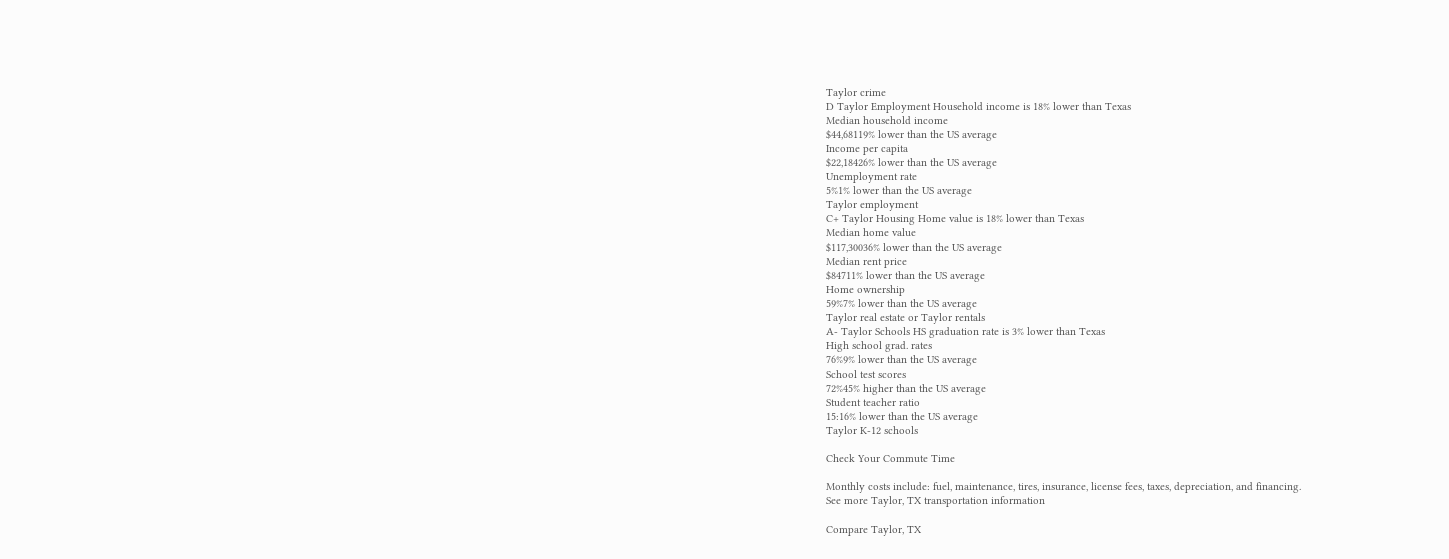Taylor crime
D Taylor Employment Household income is 18% lower than Texas
Median household income
$44,68119% lower than the US average
Income per capita
$22,18426% lower than the US average
Unemployment rate
5%1% lower than the US average
Taylor employment
C+ Taylor Housing Home value is 18% lower than Texas
Median home value
$117,30036% lower than the US average
Median rent price
$84711% lower than the US average
Home ownership
59%7% lower than the US average
Taylor real estate or Taylor rentals
A- Taylor Schools HS graduation rate is 3% lower than Texas
High school grad. rates
76%9% lower than the US average
School test scores
72%45% higher than the US average
Student teacher ratio
15:16% lower than the US average
Taylor K-12 schools

Check Your Commute Time

Monthly costs include: fuel, maintenance, tires, insurance, license fees, taxes, depreciation, and financing.
See more Taylor, TX transportation information

Compare Taylor, TX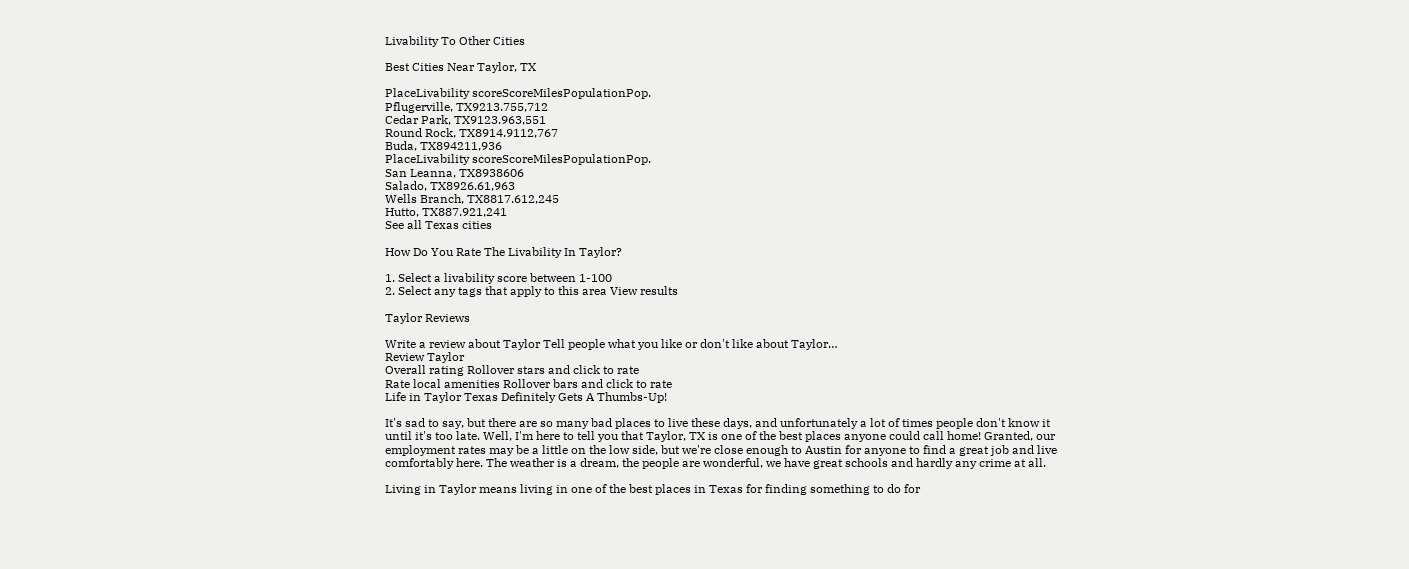Livability To Other Cities

Best Cities Near Taylor, TX

PlaceLivability scoreScoreMilesPopulationPop.
Pflugerville, TX9213.755,712
Cedar Park, TX9123.963,551
Round Rock, TX8914.9112,767
Buda, TX894211,936
PlaceLivability scoreScoreMilesPopulationPop.
San Leanna, TX8938606
Salado, TX8926.61,963
Wells Branch, TX8817.612,245
Hutto, TX887.921,241
See all Texas cities

How Do You Rate The Livability In Taylor?

1. Select a livability score between 1-100
2. Select any tags that apply to this area View results

Taylor Reviews

Write a review about Taylor Tell people what you like or don't like about Taylor…
Review Taylor
Overall rating Rollover stars and click to rate
Rate local amenities Rollover bars and click to rate
Life in Taylor Texas Definitely Gets A Thumbs-Up!

It's sad to say, but there are so many bad places to live these days, and unfortunately a lot of times people don't know it until it's too late. Well, I'm here to tell you that Taylor, TX is one of the best places anyone could call home! Granted, our employment rates may be a little on the low side, but we're close enough to Austin for anyone to find a great job and live comfortably here. The weather is a dream, the people are wonderful, we have great schools and hardly any crime at all.

Living in Taylor means living in one of the best places in Texas for finding something to do for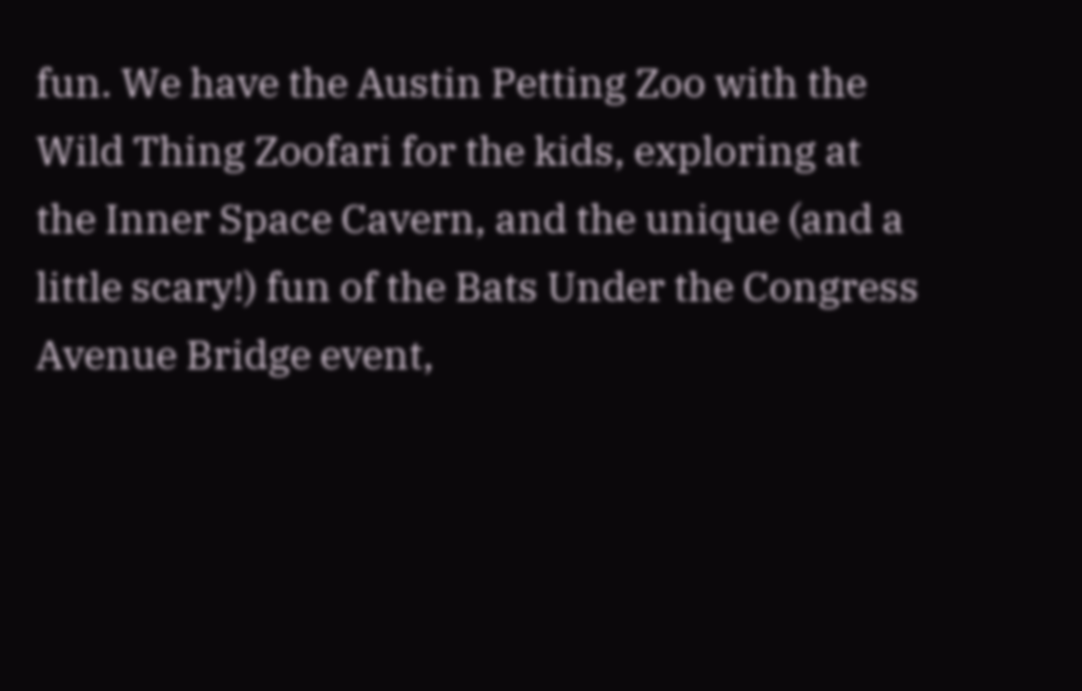fun. We have the Austin Petting Zoo with the Wild Thing Zoofari for the kids, exploring at the Inner Space Cavern, and the unique (and a little scary!) fun of the Bats Under the Congress Avenue Bridge event,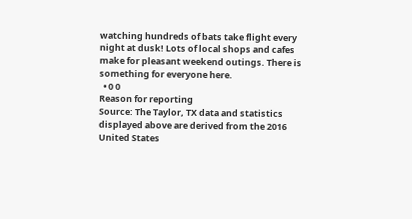watching hundreds of bats take flight every night at dusk! Lots of local shops and cafes make for pleasant weekend outings. There is something for everyone here.
  • 0 0
Reason for reporting
Source: The Taylor, TX data and statistics displayed above are derived from the 2016 United States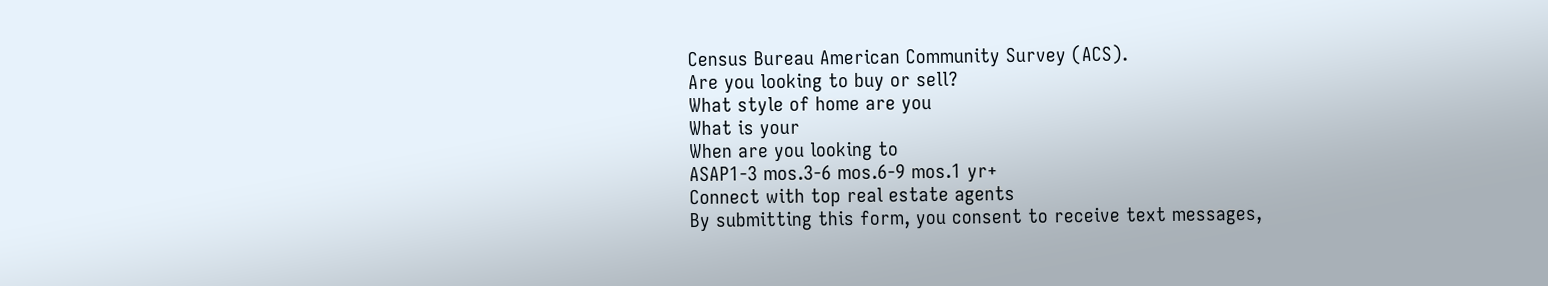Census Bureau American Community Survey (ACS).
Are you looking to buy or sell?
What style of home are you
What is your
When are you looking to
ASAP1-3 mos.3-6 mos.6-9 mos.1 yr+
Connect with top real estate agents
By submitting this form, you consent to receive text messages,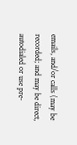emails, and/or calls (may be recorded; and may be direct, autodialed or use pre-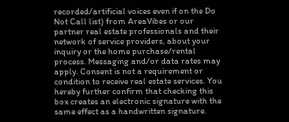recorded/artificial voices even if on the Do Not Call list) from AreaVibes or our partner real estate professionals and their network of service providers, about your inquiry or the home purchase/rental process. Messaging and/or data rates may apply. Consent is not a requirement or condition to receive real estate services. You hereby further confirm that checking this box creates an electronic signature with the same effect as a handwritten signature.